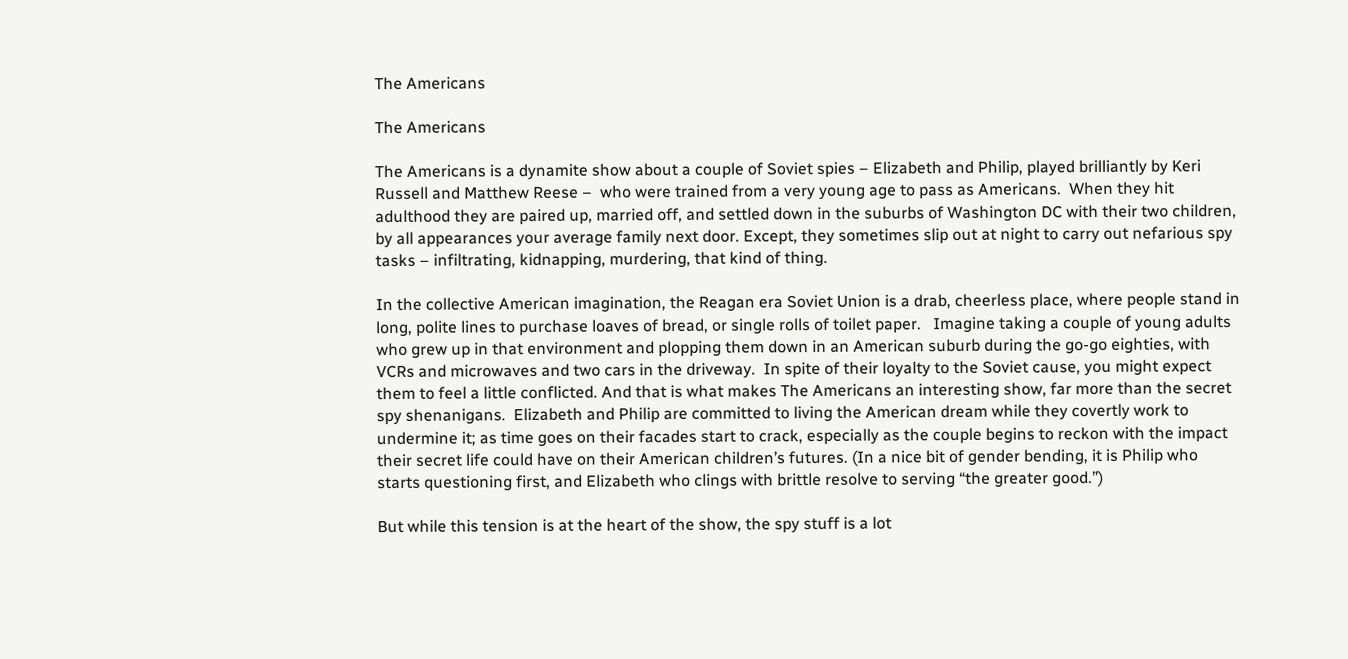The Americans

The Americans

The Americans is a dynamite show about a couple of Soviet spies – Elizabeth and Philip, played brilliantly by Keri Russell and Matthew Reese –  who were trained from a very young age to pass as Americans.  When they hit adulthood they are paired up, married off, and settled down in the suburbs of Washington DC with their two children, by all appearances your average family next door. Except, they sometimes slip out at night to carry out nefarious spy tasks – infiltrating, kidnapping, murdering, that kind of thing.

In the collective American imagination, the Reagan era Soviet Union is a drab, cheerless place, where people stand in long, polite lines to purchase loaves of bread, or single rolls of toilet paper.   Imagine taking a couple of young adults who grew up in that environment and plopping them down in an American suburb during the go-go eighties, with VCRs and microwaves and two cars in the driveway.  In spite of their loyalty to the Soviet cause, you might expect them to feel a little conflicted. And that is what makes The Americans an interesting show, far more than the secret spy shenanigans.  Elizabeth and Philip are committed to living the American dream while they covertly work to undermine it; as time goes on their facades start to crack, especially as the couple begins to reckon with the impact their secret life could have on their American children’s futures. (In a nice bit of gender bending, it is Philip who starts questioning first, and Elizabeth who clings with brittle resolve to serving “the greater good.”)

But while this tension is at the heart of the show, the spy stuff is a lot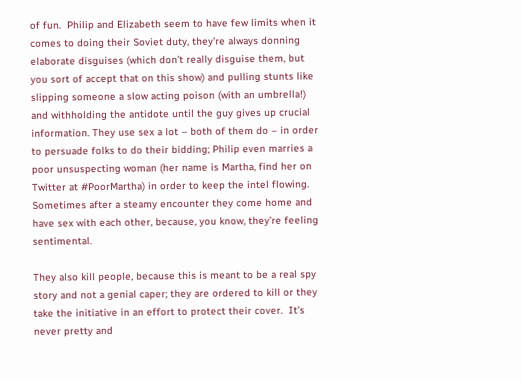of fun.  Philip and Elizabeth seem to have few limits when it comes to doing their Soviet duty, they’re always donning elaborate disguises (which don’t really disguise them, but you sort of accept that on this show) and pulling stunts like slipping someone a slow acting poison (with an umbrella!) and withholding the antidote until the guy gives up crucial information. They use sex a lot – both of them do – in order to persuade folks to do their bidding; Philip even marries a poor unsuspecting woman (her name is Martha, find her on Twitter at #PoorMartha) in order to keep the intel flowing. Sometimes after a steamy encounter they come home and have sex with each other, because, you know, they’re feeling sentimental.

They also kill people, because this is meant to be a real spy story and not a genial caper; they are ordered to kill or they take the initiative in an effort to protect their cover.  It’s never pretty and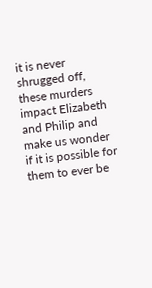it is never shrugged off, these murders impact Elizabeth and Philip and make us wonder if it is possible for them to ever be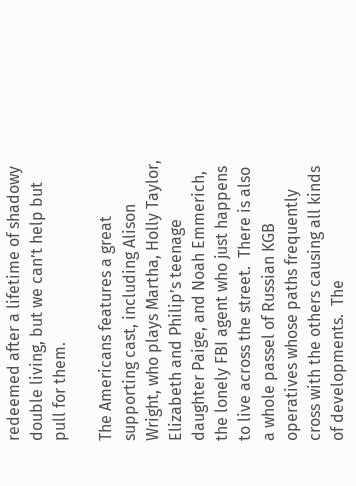redeemed after a lifetime of shadowy double living, but we can’t help but pull for them.

The Americans features a great supporting cast, including Alison Wright, who plays Martha, Holly Taylor, Elizabeth and Philip’s teenage daughter Paige, and Noah Emmerich, the lonely FBI agent who just happens to live across the street.  There is also a whole passel of Russian KGB operatives whose paths frequently cross with the others causing all kinds of developments.  The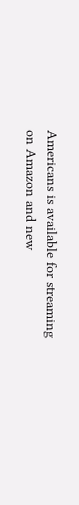Americans is available for streaming on Amazon and new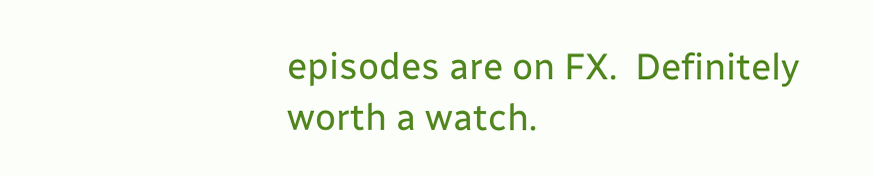episodes are on FX.  Definitely worth a watch.